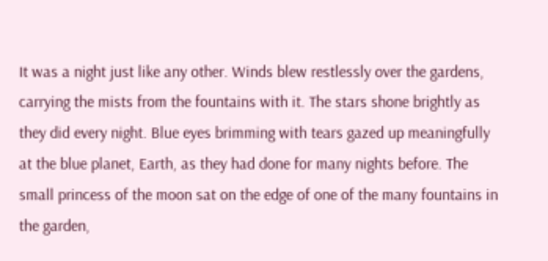It was a night just like any other. Winds blew restlessly over the gardens, carrying the mists from the fountains with it. The stars shone brightly as they did every night. Blue eyes brimming with tears gazed up meaningfully at the blue planet, Earth, as they had done for many nights before. The small princess of the moon sat on the edge of one of the many fountains in the garden,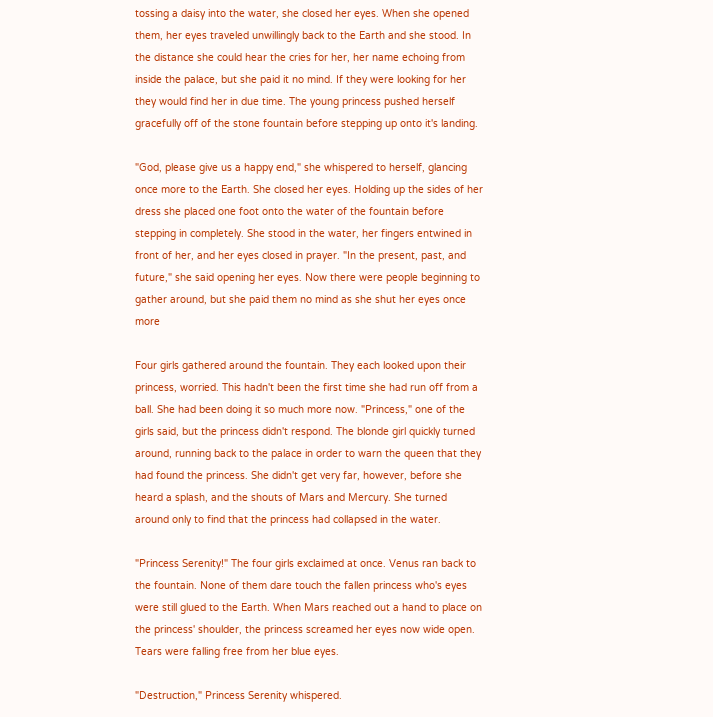tossing a daisy into the water, she closed her eyes. When she opened them, her eyes traveled unwillingly back to the Earth and she stood. In the distance she could hear the cries for her, her name echoing from inside the palace, but she paid it no mind. If they were looking for her they would find her in due time. The young princess pushed herself gracefully off of the stone fountain before stepping up onto it's landing.

"God, please give us a happy end," she whispered to herself, glancing once more to the Earth. She closed her eyes. Holding up the sides of her dress she placed one foot onto the water of the fountain before stepping in completely. She stood in the water, her fingers entwined in front of her, and her eyes closed in prayer. "In the present, past, and future," she said opening her eyes. Now there were people beginning to gather around, but she paid them no mind as she shut her eyes once more

Four girls gathered around the fountain. They each looked upon their princess, worried. This hadn't been the first time she had run off from a ball. She had been doing it so much more now. "Princess," one of the girls said, but the princess didn't respond. The blonde girl quickly turned around, running back to the palace in order to warn the queen that they had found the princess. She didn't get very far, however, before she heard a splash, and the shouts of Mars and Mercury. She turned around only to find that the princess had collapsed in the water.

"Princess Serenity!" The four girls exclaimed at once. Venus ran back to the fountain. None of them dare touch the fallen princess who's eyes were still glued to the Earth. When Mars reached out a hand to place on the princess' shoulder, the princess screamed her eyes now wide open. Tears were falling free from her blue eyes.

"Destruction," Princess Serenity whispered.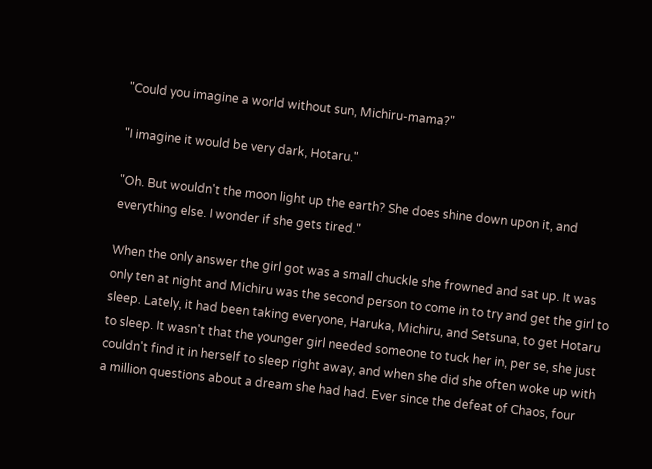"Could you imagine a world without sun, Michiru-mama?"

"I imagine it would be very dark, Hotaru."

"Oh. But wouldn't the moon light up the earth? She does shine down upon it, and everything else. I wonder if she gets tired."

When the only answer the girl got was a small chuckle she frowned and sat up. It was only ten at night and Michiru was the second person to come in to try and get the girl to sleep. Lately, it had been taking everyone, Haruka, Michiru, and Setsuna, to get Hotaru to sleep. It wasn't that the younger girl needed someone to tuck her in, per se, she just couldn't find it in herself to sleep right away, and when she did she often woke up with a million questions about a dream she had had. Ever since the defeat of Chaos, four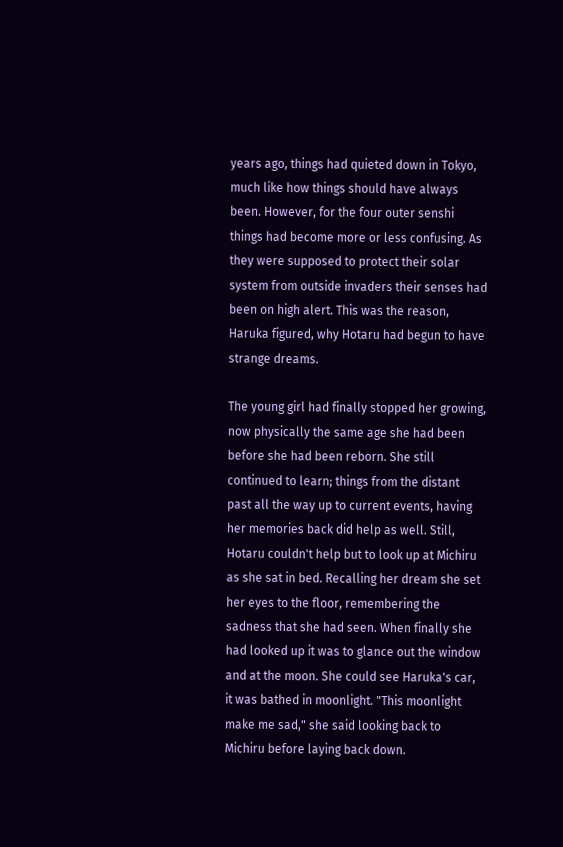years ago, things had quieted down in Tokyo, much like how things should have always been. However, for the four outer senshi things had become more or less confusing. As they were supposed to protect their solar system from outside invaders their senses had been on high alert. This was the reason, Haruka figured, why Hotaru had begun to have strange dreams.

The young girl had finally stopped her growing, now physically the same age she had been before she had been reborn. She still continued to learn; things from the distant past all the way up to current events, having her memories back did help as well. Still, Hotaru couldn't help but to look up at Michiru as she sat in bed. Recalling her dream she set her eyes to the floor, remembering the sadness that she had seen. When finally she had looked up it was to glance out the window and at the moon. She could see Haruka's car, it was bathed in moonlight. "This moonlight make me sad," she said looking back to Michiru before laying back down.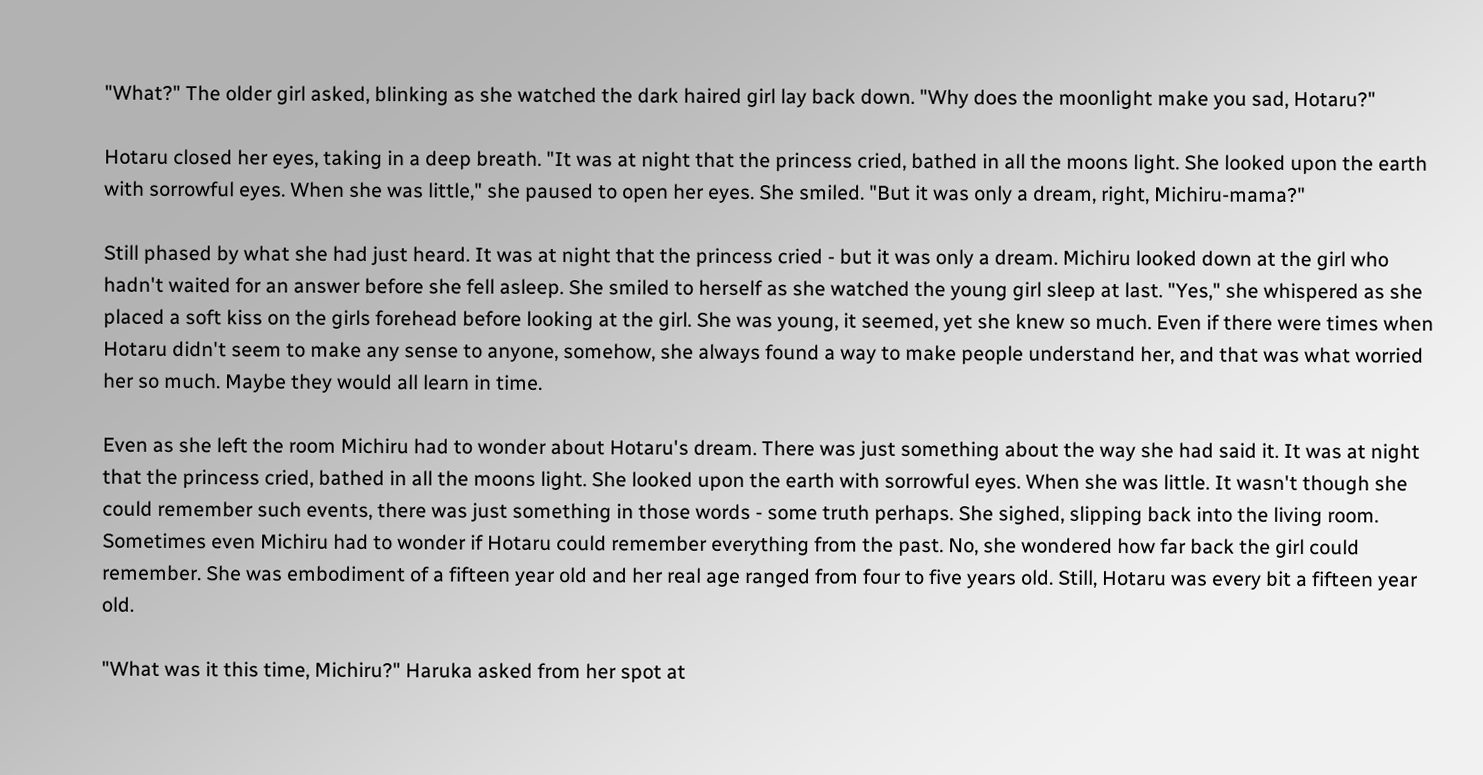"What?" The older girl asked, blinking as she watched the dark haired girl lay back down. "Why does the moonlight make you sad, Hotaru?"

Hotaru closed her eyes, taking in a deep breath. "It was at night that the princess cried, bathed in all the moons light. She looked upon the earth with sorrowful eyes. When she was little," she paused to open her eyes. She smiled. "But it was only a dream, right, Michiru-mama?"

Still phased by what she had just heard. It was at night that the princess cried - but it was only a dream. Michiru looked down at the girl who hadn't waited for an answer before she fell asleep. She smiled to herself as she watched the young girl sleep at last. "Yes," she whispered as she placed a soft kiss on the girls forehead before looking at the girl. She was young, it seemed, yet she knew so much. Even if there were times when Hotaru didn't seem to make any sense to anyone, somehow, she always found a way to make people understand her, and that was what worried her so much. Maybe they would all learn in time.

Even as she left the room Michiru had to wonder about Hotaru's dream. There was just something about the way she had said it. It was at night that the princess cried, bathed in all the moons light. She looked upon the earth with sorrowful eyes. When she was little. It wasn't though she could remember such events, there was just something in those words - some truth perhaps. She sighed, slipping back into the living room. Sometimes even Michiru had to wonder if Hotaru could remember everything from the past. No, she wondered how far back the girl could remember. She was embodiment of a fifteen year old and her real age ranged from four to five years old. Still, Hotaru was every bit a fifteen year old.

"What was it this time, Michiru?" Haruka asked from her spot at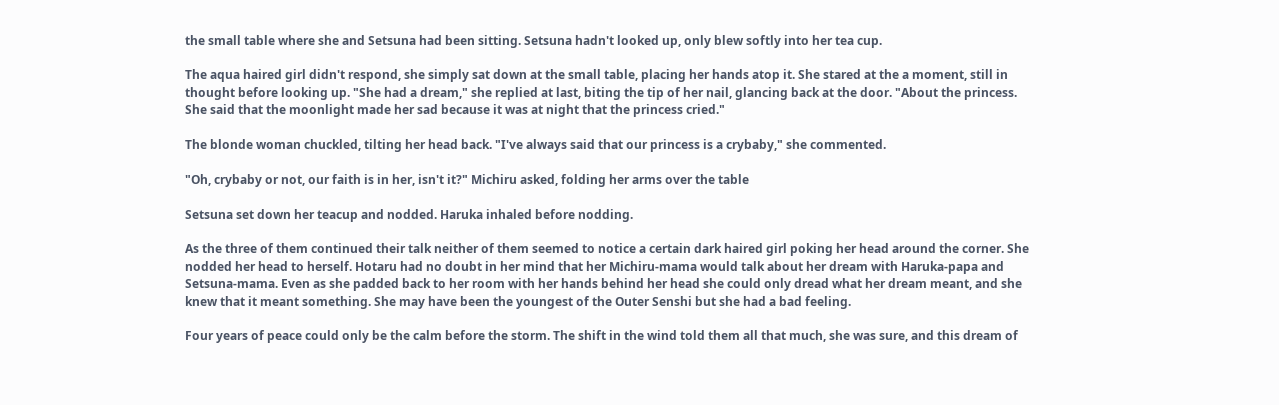the small table where she and Setsuna had been sitting. Setsuna hadn't looked up, only blew softly into her tea cup.

The aqua haired girl didn't respond, she simply sat down at the small table, placing her hands atop it. She stared at the a moment, still in thought before looking up. "She had a dream," she replied at last, biting the tip of her nail, glancing back at the door. "About the princess. She said that the moonlight made her sad because it was at night that the princess cried."

The blonde woman chuckled, tilting her head back. "I've always said that our princess is a crybaby," she commented.

"Oh, crybaby or not, our faith is in her, isn't it?" Michiru asked, folding her arms over the table

Setsuna set down her teacup and nodded. Haruka inhaled before nodding.

As the three of them continued their talk neither of them seemed to notice a certain dark haired girl poking her head around the corner. She nodded her head to herself. Hotaru had no doubt in her mind that her Michiru-mama would talk about her dream with Haruka-papa and Setsuna-mama. Even as she padded back to her room with her hands behind her head she could only dread what her dream meant, and she knew that it meant something. She may have been the youngest of the Outer Senshi but she had a bad feeling.

Four years of peace could only be the calm before the storm. The shift in the wind told them all that much, she was sure, and this dream of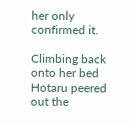her only confirmed it.

Climbing back onto her bed Hotaru peered out the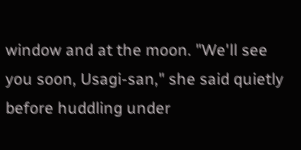window and at the moon. "We'll see you soon, Usagi-san," she said quietly before huddling under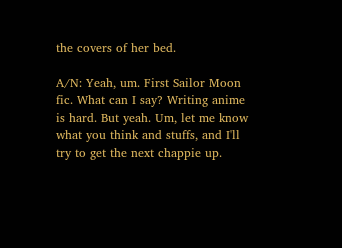the covers of her bed.

A/N: Yeah, um. First Sailor Moon fic. What can I say? Writing anime is hard. But yeah. Um, let me know what you think and stuffs, and I'll try to get the next chappie up.